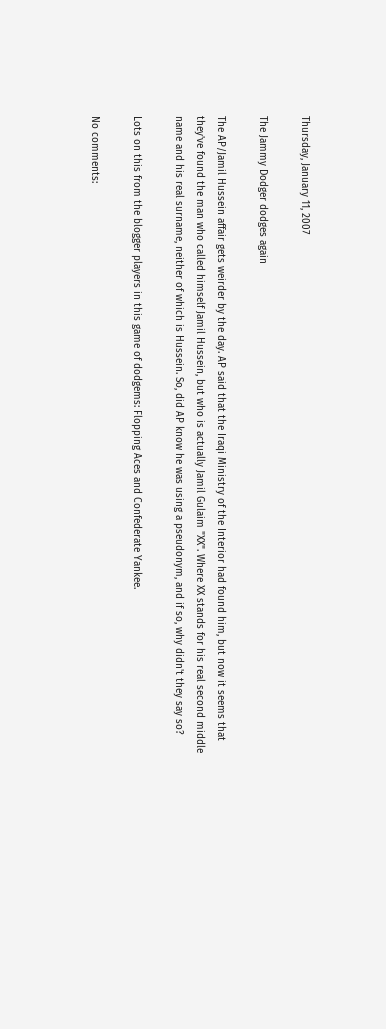Thursday, January 11, 2007

The Jammy Dodger dodges again

The AP/Jamil Hussein affair gets weirder by the day. AP said that the Iraqi Ministry of the Interior had found him, but now it seems that they've found the man who called himself Jamil Hussein, but who is actually Jamil Gulaim "XX". Where XX stands for his real second middle name and his real surname, neither of which is Hussein. So, did AP know he was using a pseudonym, and if so, why didn't they say so?

Lots on this from the blogger players in this game of dodgems: Flopping Aces and Confederate Yankee.

No comments: